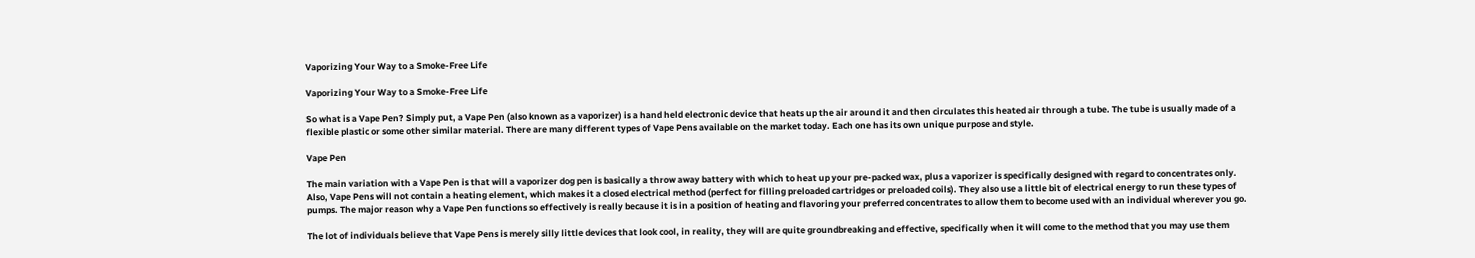Vaporizing Your Way to a Smoke-Free Life

Vaporizing Your Way to a Smoke-Free Life

So what is a Vape Pen? Simply put, a Vape Pen (also known as a vaporizer) is a hand held electronic device that heats up the air around it and then circulates this heated air through a tube. The tube is usually made of a flexible plastic or some other similar material. There are many different types of Vape Pens available on the market today. Each one has its own unique purpose and style.

Vape Pen

The main variation with a Vape Pen is that will a vaporizer dog pen is basically a throw away battery with which to heat up your pre-packed wax, plus a vaporizer is specifically designed with regard to concentrates only. Also, Vape Pens will not contain a heating element, which makes it a closed electrical method (perfect for filling preloaded cartridges or preloaded coils). They also use a little bit of electrical energy to run these types of pumps. The major reason why a Vape Pen functions so effectively is really because it is in a position of heating and flavoring your preferred concentrates to allow them to become used with an individual wherever you go.

The lot of individuals believe that Vape Pens is merely silly little devices that look cool, in reality, they will are quite groundbreaking and effective, specifically when it will come to the method that you may use them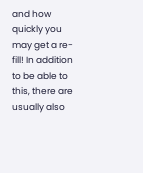and how quickly you may get a re-fill! In addition to be able to this, there are usually also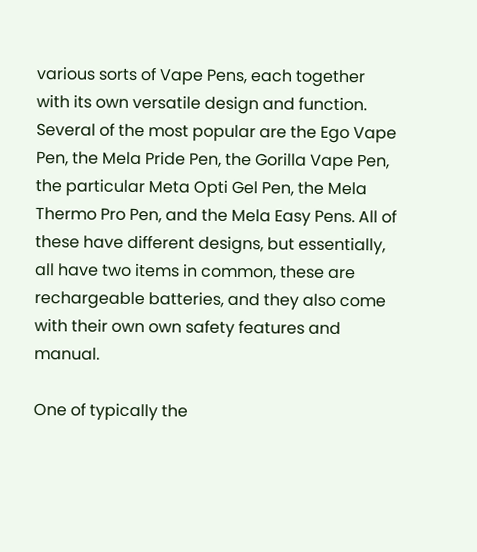various sorts of Vape Pens, each together with its own versatile design and function. Several of the most popular are the Ego Vape Pen, the Mela Pride Pen, the Gorilla Vape Pen, the particular Meta Opti Gel Pen, the Mela Thermo Pro Pen, and the Mela Easy Pens. All of these have different designs, but essentially, all have two items in common, these are rechargeable batteries, and they also come with their own own safety features and manual.

One of typically the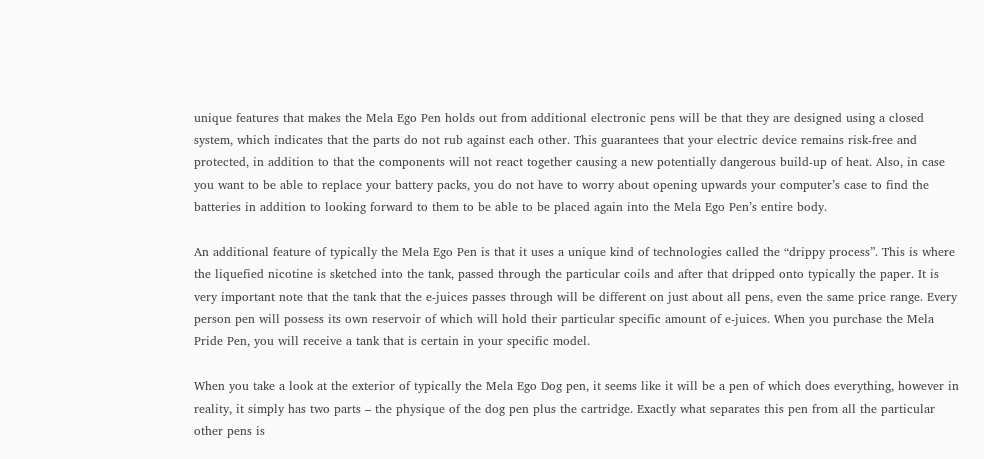unique features that makes the Mela Ego Pen holds out from additional electronic pens will be that they are designed using a closed system, which indicates that the parts do not rub against each other. This guarantees that your electric device remains risk-free and protected, in addition to that the components will not react together causing a new potentially dangerous build-up of heat. Also, in case you want to be able to replace your battery packs, you do not have to worry about opening upwards your computer’s case to find the batteries in addition to looking forward to them to be able to be placed again into the Mela Ego Pen’s entire body.

An additional feature of typically the Mela Ego Pen is that it uses a unique kind of technologies called the “drippy process”. This is where the liquefied nicotine is sketched into the tank, passed through the particular coils and after that dripped onto typically the paper. It is very important note that the tank that the e-juices passes through will be different on just about all pens, even the same price range. Every person pen will possess its own reservoir of which will hold their particular specific amount of e-juices. When you purchase the Mela Pride Pen, you will receive a tank that is certain in your specific model.

When you take a look at the exterior of typically the Mela Ego Dog pen, it seems like it will be a pen of which does everything, however in reality, it simply has two parts – the physique of the dog pen plus the cartridge. Exactly what separates this pen from all the particular other pens is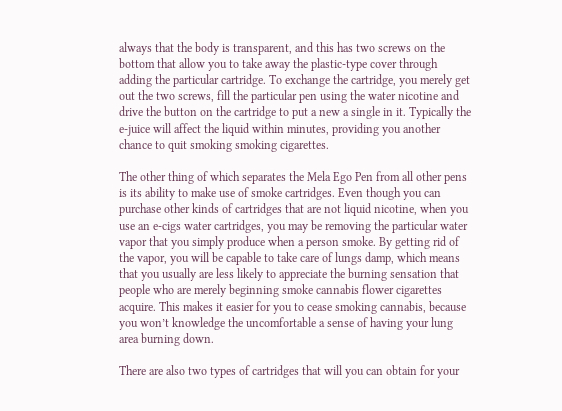always that the body is transparent, and this has two screws on the bottom that allow you to take away the plastic-type cover through adding the particular cartridge. To exchange the cartridge, you merely get out the two screws, fill the particular pen using the water nicotine and drive the button on the cartridge to put a new a single in it. Typically the e-juice will affect the liquid within minutes, providing you another chance to quit smoking smoking cigarettes.

The other thing of which separates the Mela Ego Pen from all other pens is its ability to make use of smoke cartridges. Even though you can purchase other kinds of cartridges that are not liquid nicotine, when you use an e-cigs water cartridges, you may be removing the particular water vapor that you simply produce when a person smoke. By getting rid of the vapor, you will be capable to take care of lungs damp, which means that you usually are less likely to appreciate the burning sensation that people who are merely beginning smoke cannabis flower cigarettes acquire. This makes it easier for you to cease smoking cannabis, because you won’t knowledge the uncomfortable a sense of having your lung area burning down.

There are also two types of cartridges that will you can obtain for your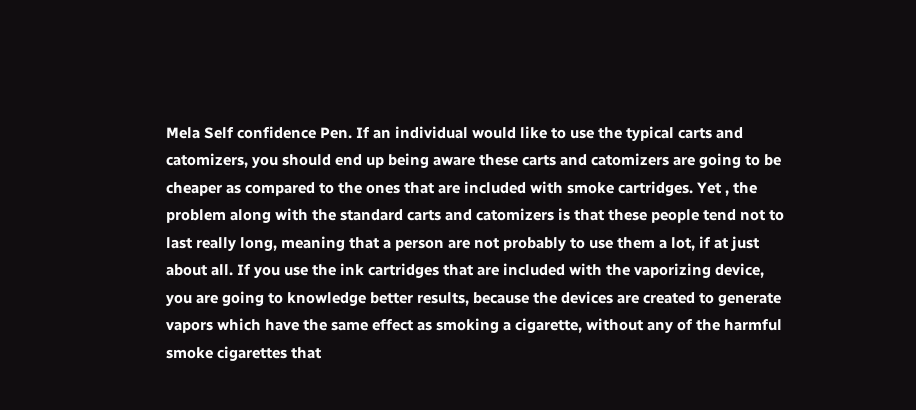Mela Self confidence Pen. If an individual would like to use the typical carts and catomizers, you should end up being aware these carts and catomizers are going to be cheaper as compared to the ones that are included with smoke cartridges. Yet , the problem along with the standard carts and catomizers is that these people tend not to last really long, meaning that a person are not probably to use them a lot, if at just about all. If you use the ink cartridges that are included with the vaporizing device, you are going to knowledge better results, because the devices are created to generate vapors which have the same effect as smoking a cigarette, without any of the harmful smoke cigarettes that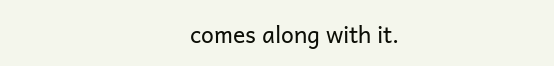comes along with it.